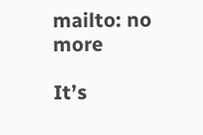mailto: no more

It’s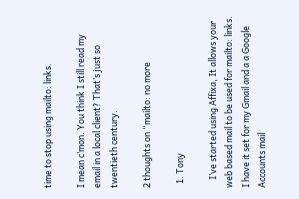time to stop using mailto: links.

I mean c’mon. You think I still read my email in a local client? That’s just so twentieth century.

2 thoughts on “mailto: no more

  1. Tony

    I’ve started using Affixa, It allows your web based mail to be used for mailto: links. I have it set for my Gmail and a a Google Accounts mail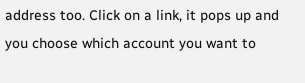address too. Click on a link, it pops up and you choose which account you want to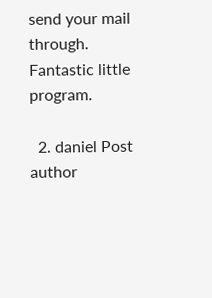send your mail through. Fantastic little program.

  2. daniel Post author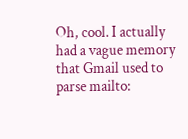Oh, cool. I actually had a vague memory that Gmail used to parse mailto: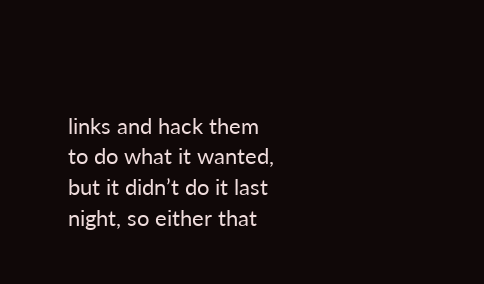links and hack them to do what it wanted, but it didn’t do it last night, so either that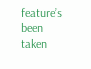feature’s been taken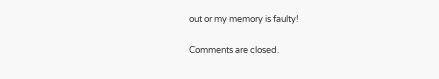out or my memory is faulty!

Comments are closed.